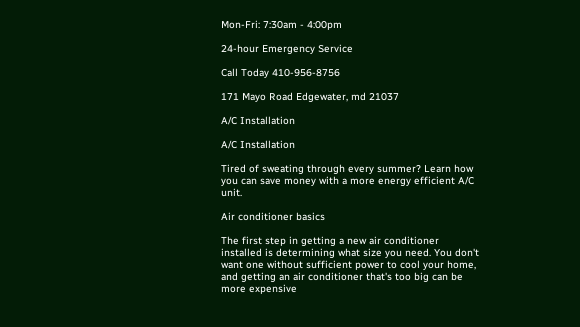Mon-Fri: 7:30am - 4:00pm

24-hour Emergency Service

Call Today 410-956-8756

171 Mayo Road Edgewater, md 21037

A/C Installation

A/C Installation

Tired of sweating through every summer? Learn how you can save money with a more energy efficient A/C unit.

Air conditioner basics

The first step in getting a new air conditioner installed is determining what size you need. You don't want one without sufficient power to cool your home, and getting an air conditioner that's too big can be more expensive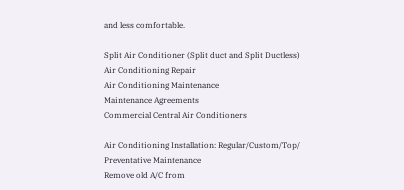and less comfortable.

Split Air Conditioner (Split duct and Split Ductless)
Air Conditioning Repair
Air Conditioning Maintenance
Maintenance Agreements
Commercial Central Air Conditioners

Air Conditioning Installation: Regular/Custom/Top/
Preventative Maintenance
Remove old A/C from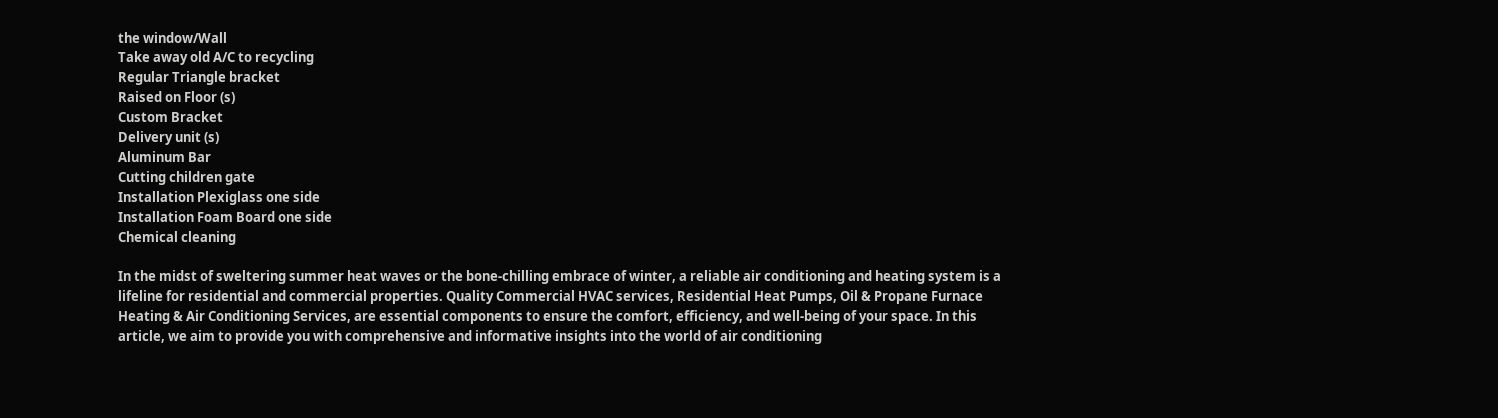the window/Wall
Take away old A/C to recycling
Regular Triangle bracket
Raised on Floor (s)
Custom Bracket
Delivery unit (s)
Aluminum Bar
Cutting children gate
Installation Plexiglass one side
Installation Foam Board one side
Chemical cleaning

In the midst of sweltering summer heat waves or the bone-chilling embrace of winter, a reliable air conditioning and heating system is a lifeline for residential and commercial properties. Quality Commercial HVAC services, Residential Heat Pumps, Oil & Propane Furnace Heating & Air Conditioning Services, are essential components to ensure the comfort, efficiency, and well-being of your space. In this article, we aim to provide you with comprehensive and informative insights into the world of air conditioning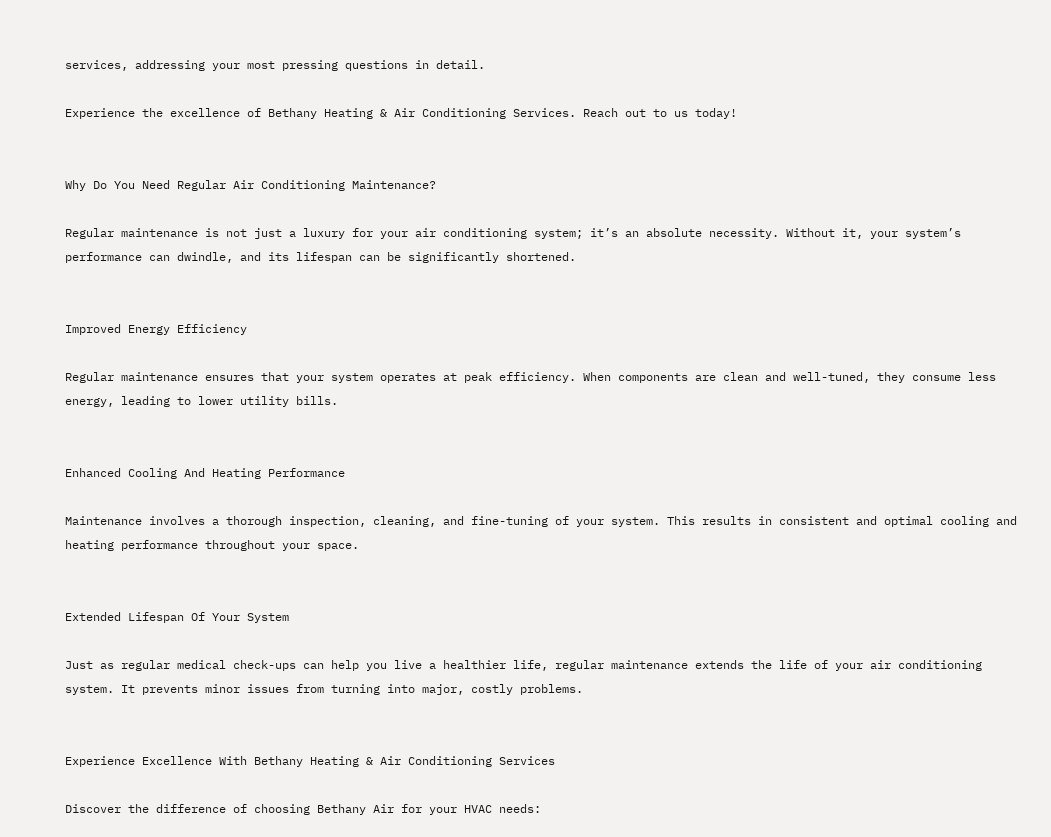services, addressing your most pressing questions in detail.

Experience the excellence of Bethany Heating & Air Conditioning Services. Reach out to us today!


Why Do You Need Regular Air Conditioning Maintenance?

Regular maintenance is not just a luxury for your air conditioning system; it’s an absolute necessity. Without it, your system’s performance can dwindle, and its lifespan can be significantly shortened.


Improved Energy Efficiency

Regular maintenance ensures that your system operates at peak efficiency. When components are clean and well-tuned, they consume less energy, leading to lower utility bills.


Enhanced Cooling And Heating Performance

Maintenance involves a thorough inspection, cleaning, and fine-tuning of your system. This results in consistent and optimal cooling and heating performance throughout your space.


Extended Lifespan Of Your System

Just as regular medical check-ups can help you live a healthier life, regular maintenance extends the life of your air conditioning system. It prevents minor issues from turning into major, costly problems.


Experience Excellence With Bethany Heating & Air Conditioning Services

Discover the difference of choosing Bethany Air for your HVAC needs: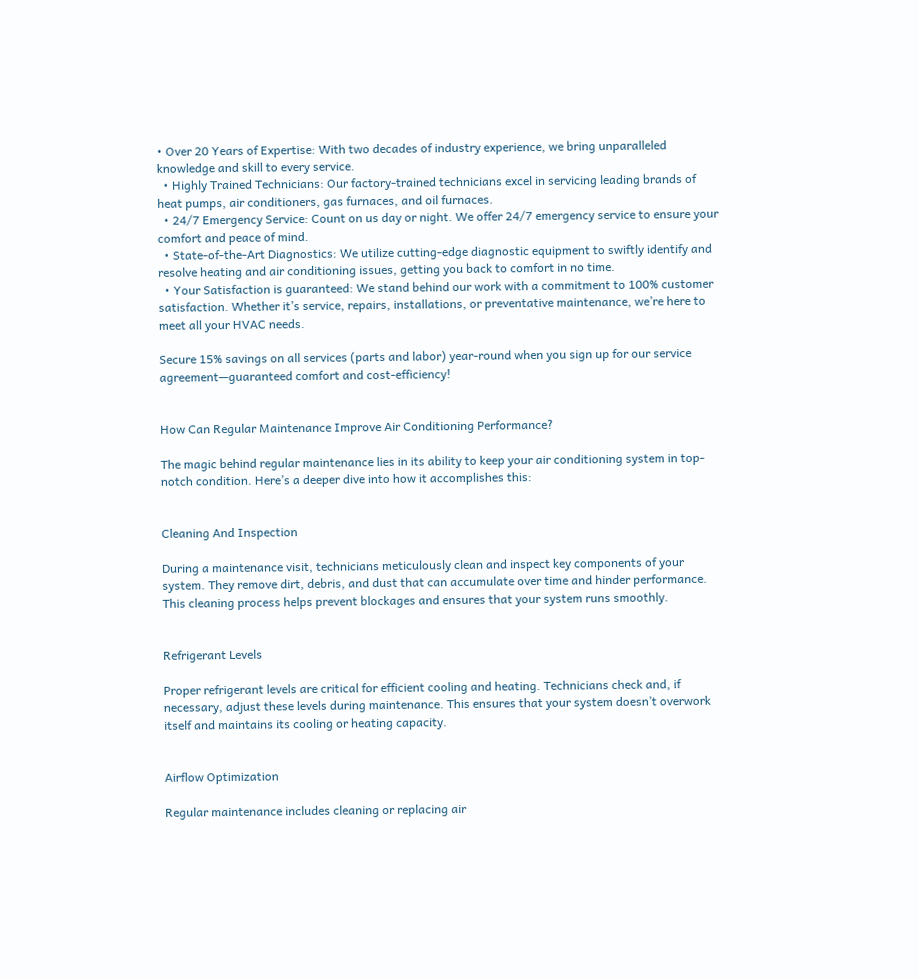• Over 20 Years of Expertise: With two decades of industry experience, we bring unparalleled knowledge and skill to every service.
  • Highly Trained Technicians: Our factory-trained technicians excel in servicing leading brands of heat pumps, air conditioners, gas furnaces, and oil furnaces.
  • 24/7 Emergency Service: Count on us day or night. We offer 24/7 emergency service to ensure your comfort and peace of mind.
  • State-of-the-Art Diagnostics: We utilize cutting-edge diagnostic equipment to swiftly identify and resolve heating and air conditioning issues, getting you back to comfort in no time.
  • Your Satisfaction is guaranteed: We stand behind our work with a commitment to 100% customer satisfaction. Whether it’s service, repairs, installations, or preventative maintenance, we’re here to meet all your HVAC needs.

Secure 15% savings on all services (parts and labor) year-round when you sign up for our service agreement—guaranteed comfort and cost-efficiency!


How Can Regular Maintenance Improve Air Conditioning Performance?

The magic behind regular maintenance lies in its ability to keep your air conditioning system in top-notch condition. Here’s a deeper dive into how it accomplishes this:


Cleaning And Inspection

During a maintenance visit, technicians meticulously clean and inspect key components of your system. They remove dirt, debris, and dust that can accumulate over time and hinder performance. This cleaning process helps prevent blockages and ensures that your system runs smoothly.


Refrigerant Levels

Proper refrigerant levels are critical for efficient cooling and heating. Technicians check and, if necessary, adjust these levels during maintenance. This ensures that your system doesn’t overwork itself and maintains its cooling or heating capacity.


Airflow Optimization

Regular maintenance includes cleaning or replacing air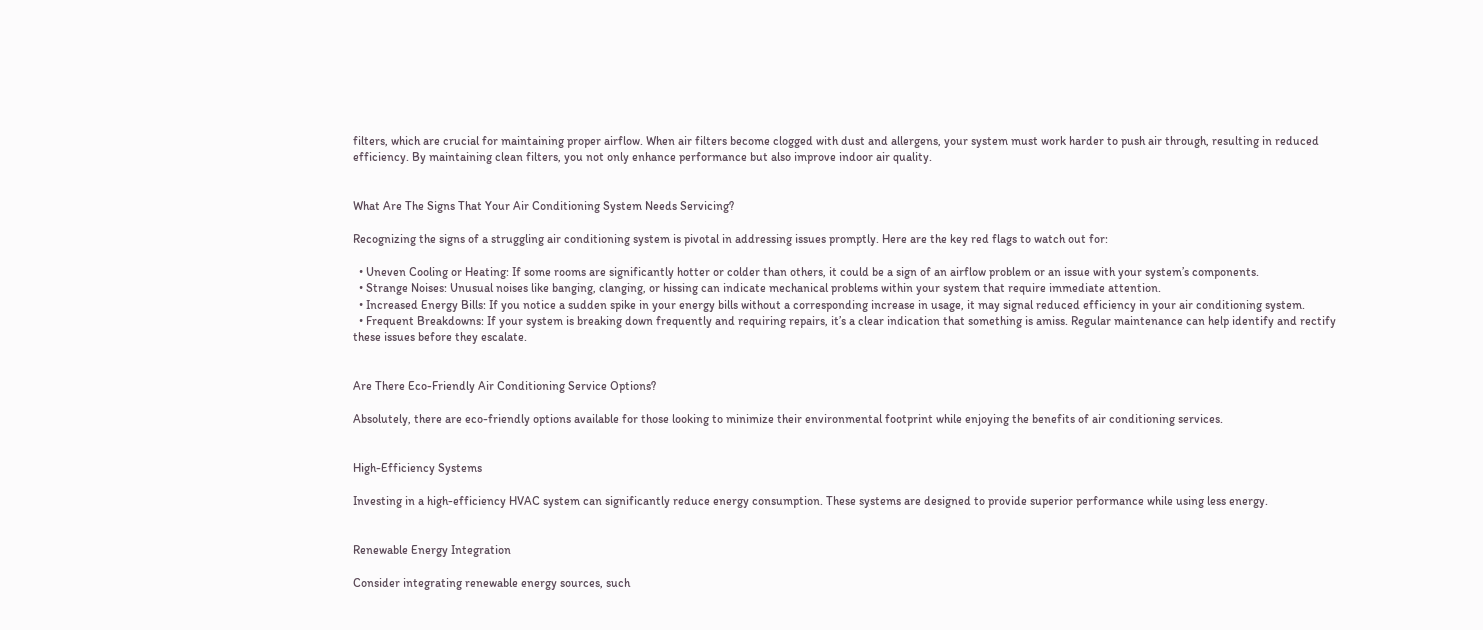filters, which are crucial for maintaining proper airflow. When air filters become clogged with dust and allergens, your system must work harder to push air through, resulting in reduced efficiency. By maintaining clean filters, you not only enhance performance but also improve indoor air quality.


What Are The Signs That Your Air Conditioning System Needs Servicing?

Recognizing the signs of a struggling air conditioning system is pivotal in addressing issues promptly. Here are the key red flags to watch out for:

  • Uneven Cooling or Heating: If some rooms are significantly hotter or colder than others, it could be a sign of an airflow problem or an issue with your system’s components.
  • Strange Noises: Unusual noises like banging, clanging, or hissing can indicate mechanical problems within your system that require immediate attention.
  • Increased Energy Bills: If you notice a sudden spike in your energy bills without a corresponding increase in usage, it may signal reduced efficiency in your air conditioning system.
  • Frequent Breakdowns: If your system is breaking down frequently and requiring repairs, it’s a clear indication that something is amiss. Regular maintenance can help identify and rectify these issues before they escalate.


Are There Eco-Friendly Air Conditioning Service Options?

Absolutely, there are eco-friendly options available for those looking to minimize their environmental footprint while enjoying the benefits of air conditioning services.


High-Efficiency Systems

Investing in a high-efficiency HVAC system can significantly reduce energy consumption. These systems are designed to provide superior performance while using less energy.


Renewable Energy Integration

Consider integrating renewable energy sources, such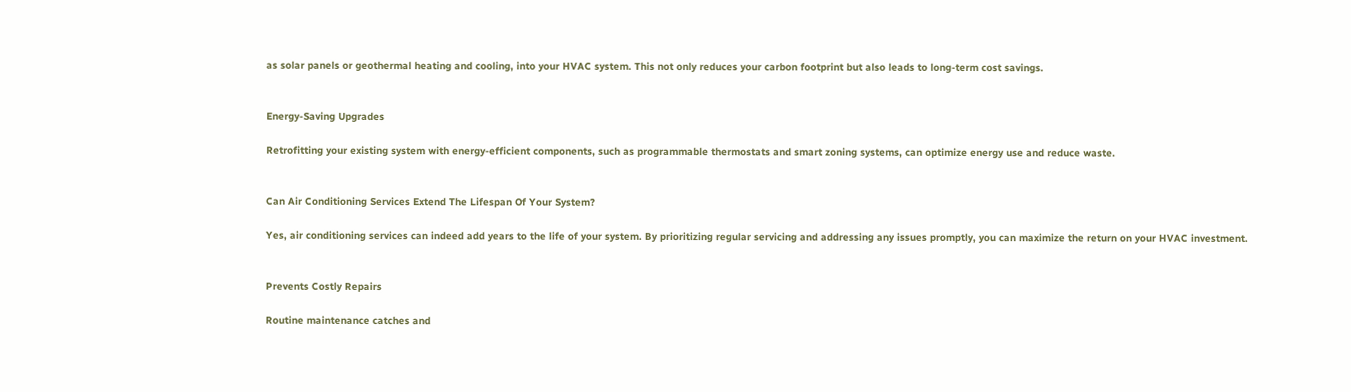as solar panels or geothermal heating and cooling, into your HVAC system. This not only reduces your carbon footprint but also leads to long-term cost savings.


Energy-Saving Upgrades

Retrofitting your existing system with energy-efficient components, such as programmable thermostats and smart zoning systems, can optimize energy use and reduce waste.


Can Air Conditioning Services Extend The Lifespan Of Your System?

Yes, air conditioning services can indeed add years to the life of your system. By prioritizing regular servicing and addressing any issues promptly, you can maximize the return on your HVAC investment.


Prevents Costly Repairs

Routine maintenance catches and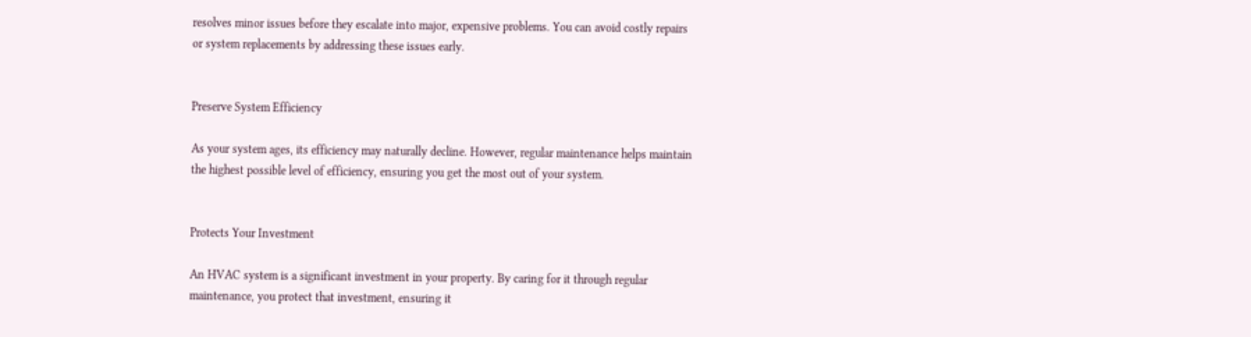resolves minor issues before they escalate into major, expensive problems. You can avoid costly repairs or system replacements by addressing these issues early.


Preserve System Efficiency

As your system ages, its efficiency may naturally decline. However, regular maintenance helps maintain the highest possible level of efficiency, ensuring you get the most out of your system.


Protects Your Investment

An HVAC system is a significant investment in your property. By caring for it through regular maintenance, you protect that investment, ensuring it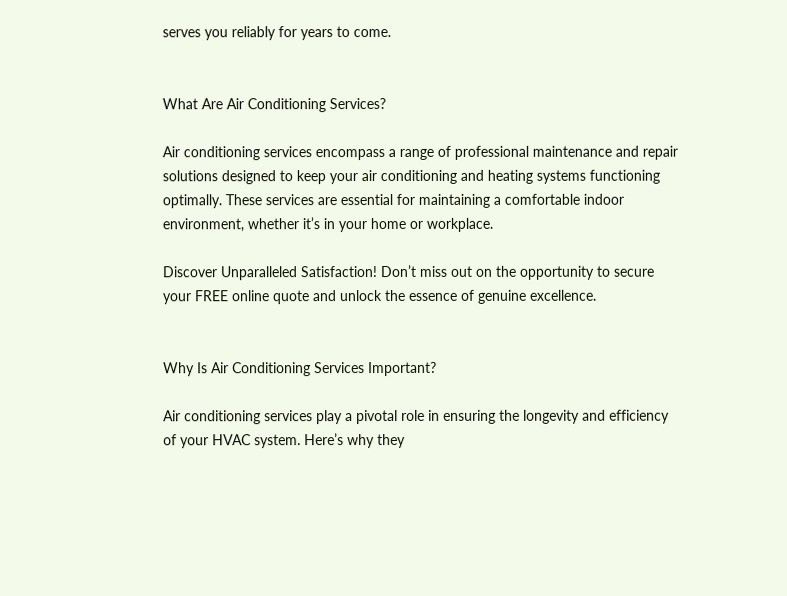serves you reliably for years to come.


What Are Air Conditioning Services?

Air conditioning services encompass a range of professional maintenance and repair solutions designed to keep your air conditioning and heating systems functioning optimally. These services are essential for maintaining a comfortable indoor environment, whether it’s in your home or workplace.

Discover Unparalleled Satisfaction! Don’t miss out on the opportunity to secure your FREE online quote and unlock the essence of genuine excellence.


Why Is Air Conditioning Services Important?

Air conditioning services play a pivotal role in ensuring the longevity and efficiency of your HVAC system. Here’s why they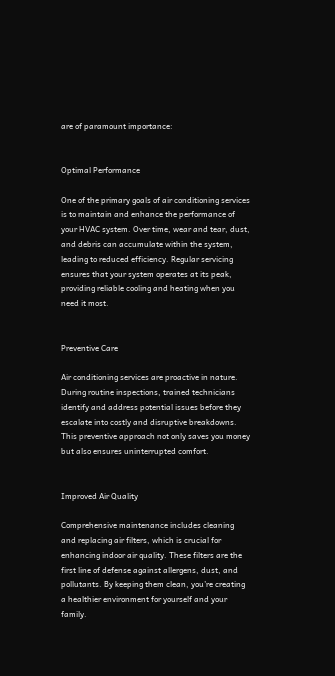are of paramount importance:


Optimal Performance

One of the primary goals of air conditioning services is to maintain and enhance the performance of your HVAC system. Over time, wear and tear, dust, and debris can accumulate within the system, leading to reduced efficiency. Regular servicing ensures that your system operates at its peak, providing reliable cooling and heating when you need it most.


Preventive Care

Air conditioning services are proactive in nature. During routine inspections, trained technicians identify and address potential issues before they escalate into costly and disruptive breakdowns. This preventive approach not only saves you money but also ensures uninterrupted comfort.


Improved Air Quality

Comprehensive maintenance includes cleaning and replacing air filters, which is crucial for enhancing indoor air quality. These filters are the first line of defense against allergens, dust, and pollutants. By keeping them clean, you’re creating a healthier environment for yourself and your family.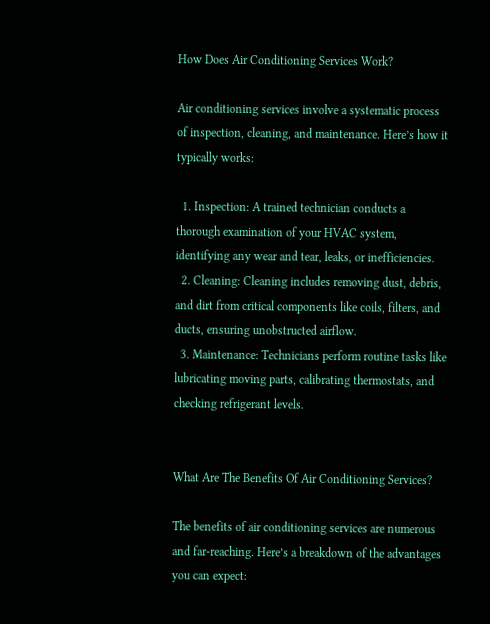How Does Air Conditioning Services Work?

Air conditioning services involve a systematic process of inspection, cleaning, and maintenance. Here’s how it typically works:

  1. Inspection: A trained technician conducts a thorough examination of your HVAC system, identifying any wear and tear, leaks, or inefficiencies.
  2. Cleaning: Cleaning includes removing dust, debris, and dirt from critical components like coils, filters, and ducts, ensuring unobstructed airflow.
  3. Maintenance: Technicians perform routine tasks like lubricating moving parts, calibrating thermostats, and checking refrigerant levels.


What Are The Benefits Of Air Conditioning Services?

The benefits of air conditioning services are numerous and far-reaching. Here’s a breakdown of the advantages you can expect: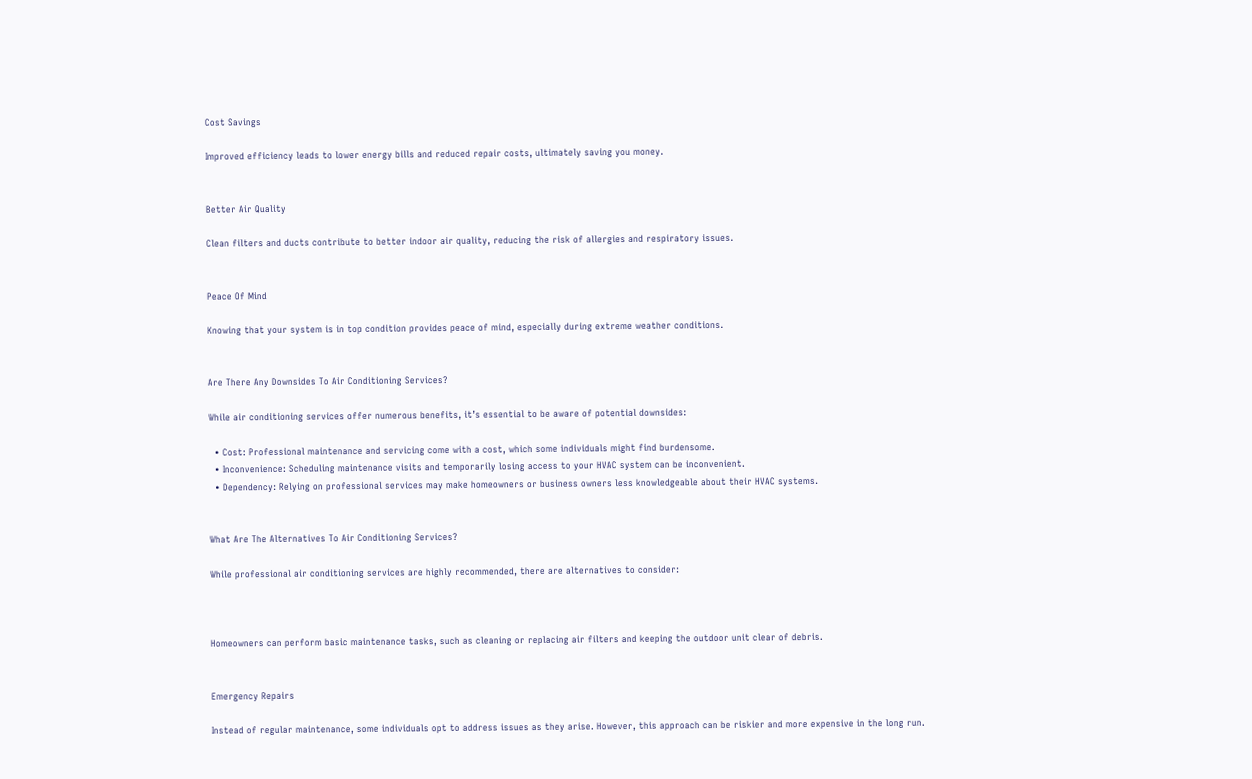Cost Savings

Improved efficiency leads to lower energy bills and reduced repair costs, ultimately saving you money.


Better Air Quality

Clean filters and ducts contribute to better indoor air quality, reducing the risk of allergies and respiratory issues.


Peace Of Mind

Knowing that your system is in top condition provides peace of mind, especially during extreme weather conditions.


Are There Any Downsides To Air Conditioning Services?

While air conditioning services offer numerous benefits, it’s essential to be aware of potential downsides:

  • Cost: Professional maintenance and servicing come with a cost, which some individuals might find burdensome.
  • Inconvenience: Scheduling maintenance visits and temporarily losing access to your HVAC system can be inconvenient.
  • Dependency: Relying on professional services may make homeowners or business owners less knowledgeable about their HVAC systems.


What Are The Alternatives To Air Conditioning Services?

While professional air conditioning services are highly recommended, there are alternatives to consider:



Homeowners can perform basic maintenance tasks, such as cleaning or replacing air filters and keeping the outdoor unit clear of debris.


Emergency Repairs

Instead of regular maintenance, some individuals opt to address issues as they arise. However, this approach can be riskier and more expensive in the long run.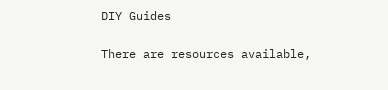DIY Guides

There are resources available,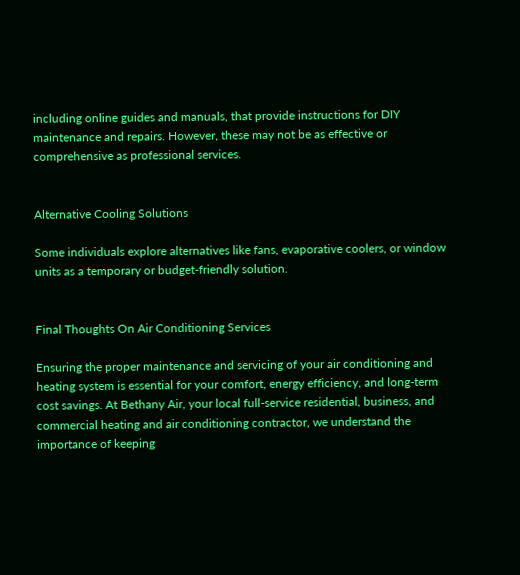including online guides and manuals, that provide instructions for DIY maintenance and repairs. However, these may not be as effective or comprehensive as professional services.


Alternative Cooling Solutions

Some individuals explore alternatives like fans, evaporative coolers, or window units as a temporary or budget-friendly solution.


Final Thoughts On Air Conditioning Services

Ensuring the proper maintenance and servicing of your air conditioning and heating system is essential for your comfort, energy efficiency, and long-term cost savings. At Bethany Air, your local full-service residential, business, and commercial heating and air conditioning contractor, we understand the importance of keeping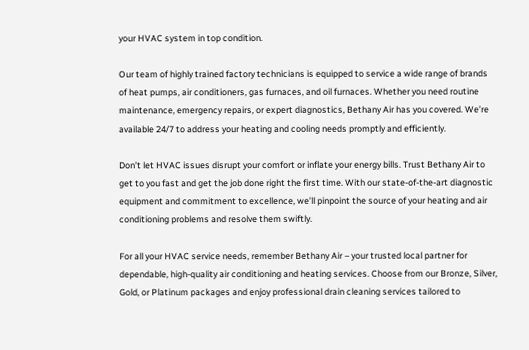your HVAC system in top condition.

Our team of highly trained factory technicians is equipped to service a wide range of brands of heat pumps, air conditioners, gas furnaces, and oil furnaces. Whether you need routine maintenance, emergency repairs, or expert diagnostics, Bethany Air has you covered. We’re available 24/7 to address your heating and cooling needs promptly and efficiently.

Don’t let HVAC issues disrupt your comfort or inflate your energy bills. Trust Bethany Air to get to you fast and get the job done right the first time. With our state-of-the-art diagnostic equipment and commitment to excellence, we’ll pinpoint the source of your heating and air conditioning problems and resolve them swiftly.

For all your HVAC service needs, remember Bethany Air – your trusted local partner for dependable, high-quality air conditioning and heating services. Choose from our Bronze, Silver, Gold, or Platinum packages and enjoy professional drain cleaning services tailored to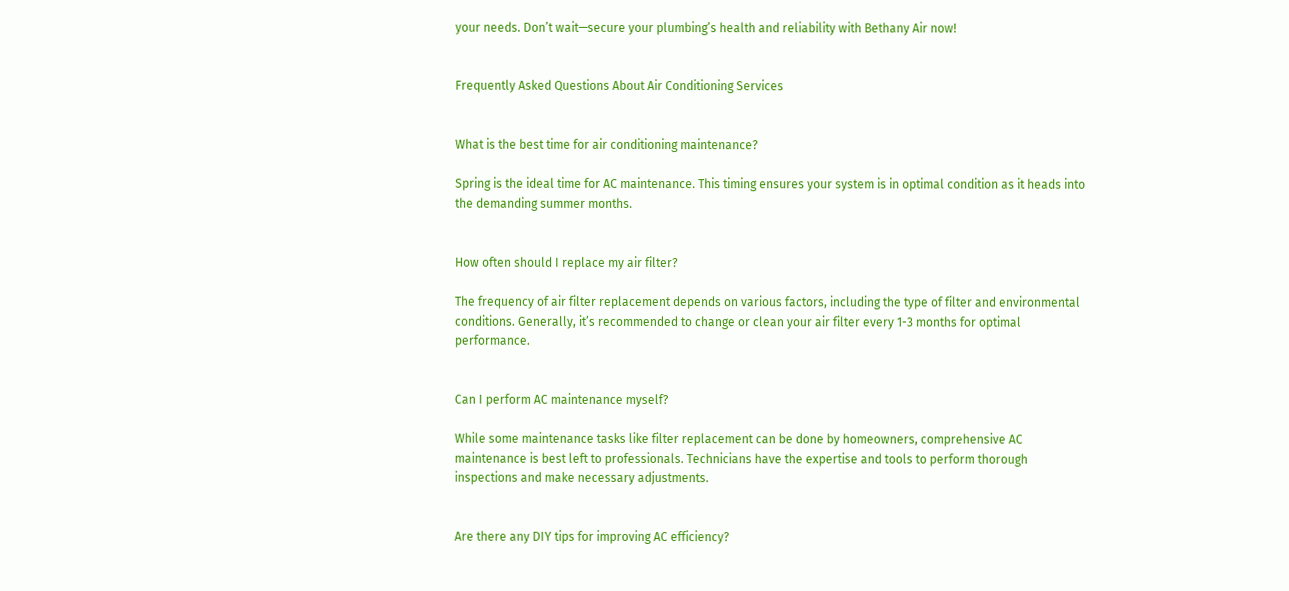your needs. Don’t wait—secure your plumbing’s health and reliability with Bethany Air now!


Frequently Asked Questions About Air Conditioning Services


What is the best time for air conditioning maintenance?

Spring is the ideal time for AC maintenance. This timing ensures your system is in optimal condition as it heads into the demanding summer months.


How often should I replace my air filter?

The frequency of air filter replacement depends on various factors, including the type of filter and environmental conditions. Generally, it’s recommended to change or clean your air filter every 1-3 months for optimal performance.


Can I perform AC maintenance myself?

While some maintenance tasks like filter replacement can be done by homeowners, comprehensive AC maintenance is best left to professionals. Technicians have the expertise and tools to perform thorough inspections and make necessary adjustments.


Are there any DIY tips for improving AC efficiency?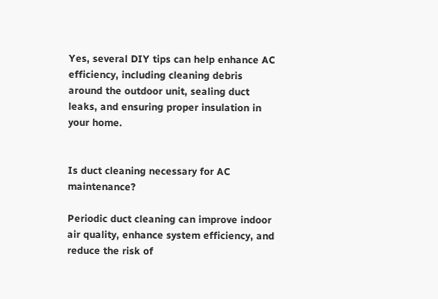Yes, several DIY tips can help enhance AC efficiency, including cleaning debris around the outdoor unit, sealing duct leaks, and ensuring proper insulation in your home.


Is duct cleaning necessary for AC maintenance?

Periodic duct cleaning can improve indoor air quality, enhance system efficiency, and reduce the risk of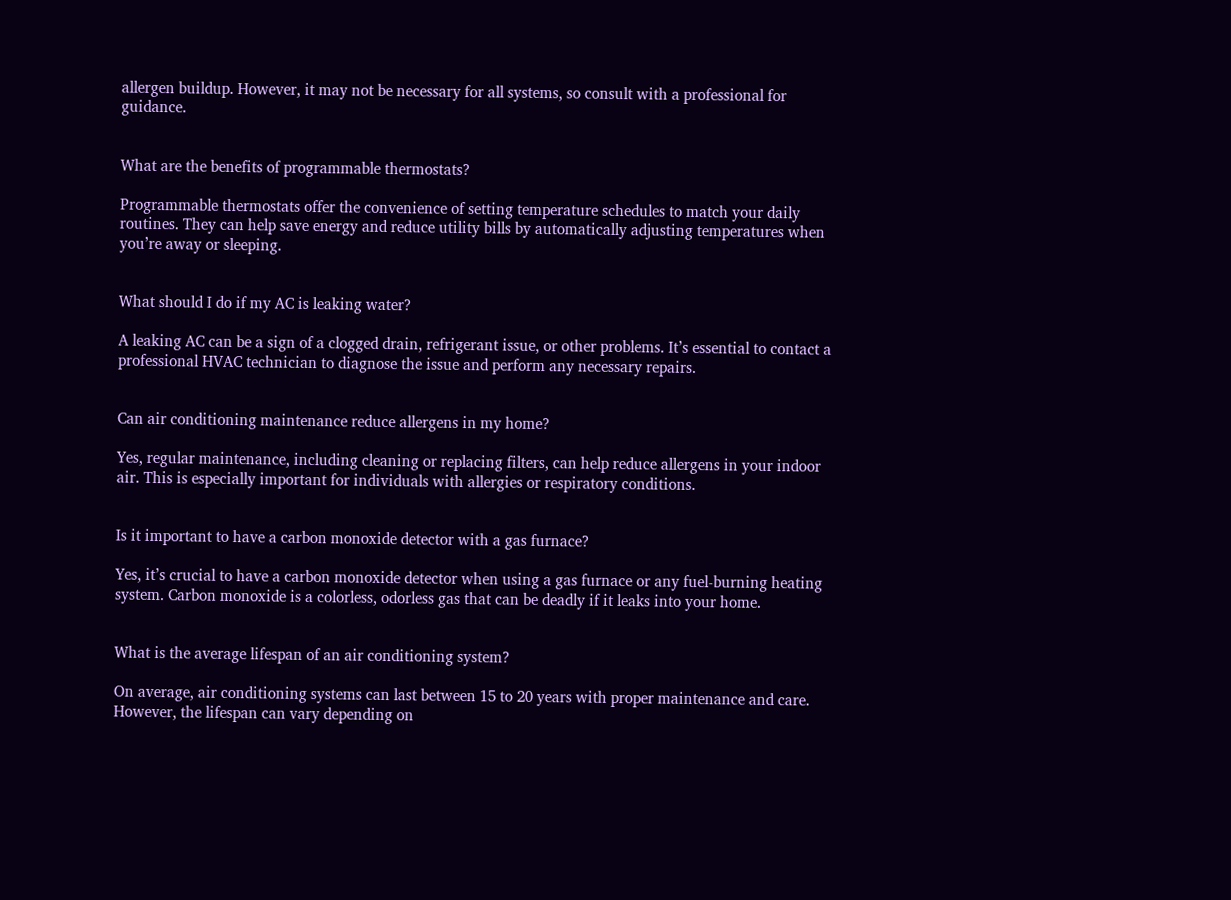allergen buildup. However, it may not be necessary for all systems, so consult with a professional for guidance.


What are the benefits of programmable thermostats?

Programmable thermostats offer the convenience of setting temperature schedules to match your daily routines. They can help save energy and reduce utility bills by automatically adjusting temperatures when you’re away or sleeping.


What should I do if my AC is leaking water?

A leaking AC can be a sign of a clogged drain, refrigerant issue, or other problems. It’s essential to contact a professional HVAC technician to diagnose the issue and perform any necessary repairs.


Can air conditioning maintenance reduce allergens in my home?

Yes, regular maintenance, including cleaning or replacing filters, can help reduce allergens in your indoor air. This is especially important for individuals with allergies or respiratory conditions.


Is it important to have a carbon monoxide detector with a gas furnace?

Yes, it’s crucial to have a carbon monoxide detector when using a gas furnace or any fuel-burning heating system. Carbon monoxide is a colorless, odorless gas that can be deadly if it leaks into your home.


What is the average lifespan of an air conditioning system?

On average, air conditioning systems can last between 15 to 20 years with proper maintenance and care. However, the lifespan can vary depending on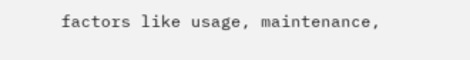factors like usage, maintenance,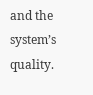and the system’s quality.